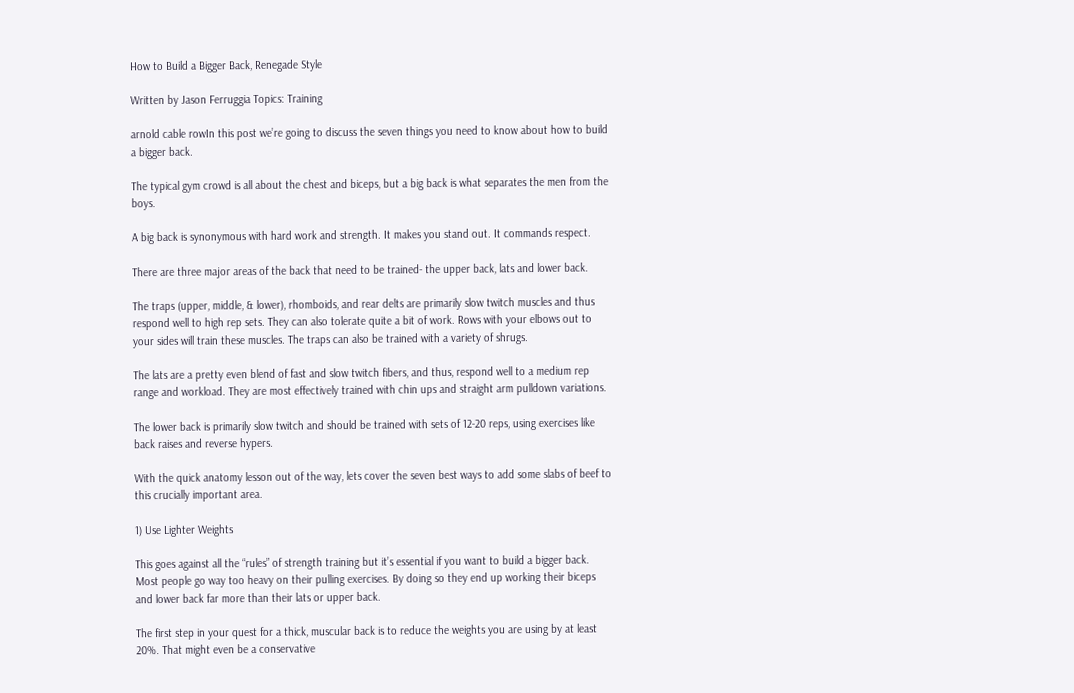How to Build a Bigger Back, Renegade Style

Written by Jason Ferruggia Topics: Training

arnold cable rowIn this post we’re going to discuss the seven things you need to know about how to build a bigger back.

The typical gym crowd is all about the chest and biceps, but a big back is what separates the men from the boys.

A big back is synonymous with hard work and strength. It makes you stand out. It commands respect.

There are three major areas of the back that need to be trained- the upper back, lats and lower back.

The traps (upper, middle, & lower), rhomboids, and rear delts are primarily slow twitch muscles and thus respond well to high rep sets. They can also tolerate quite a bit of work. Rows with your elbows out to your sides will train these muscles. The traps can also be trained with a variety of shrugs.

The lats are a pretty even blend of fast and slow twitch fibers, and thus, respond well to a medium rep range and workload. They are most effectively trained with chin ups and straight arm pulldown variations.

The lower back is primarily slow twitch and should be trained with sets of 12-20 reps, using exercises like back raises and reverse hypers.

With the quick anatomy lesson out of the way, lets cover the seven best ways to add some slabs of beef to this crucially important area.

1) Use Lighter Weights

This goes against all the “rules” of strength training but it’s essential if you want to build a bigger back. Most people go way too heavy on their pulling exercises. By doing so they end up working their biceps and lower back far more than their lats or upper back.

The first step in your quest for a thick, muscular back is to reduce the weights you are using by at least 20%. That might even be a conservative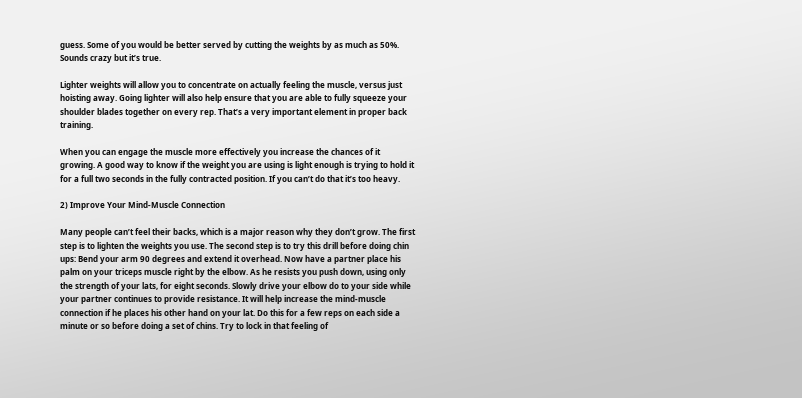guess. Some of you would be better served by cutting the weights by as much as 50%. Sounds crazy but it’s true.

Lighter weights will allow you to concentrate on actually feeling the muscle, versus just hoisting away. Going lighter will also help ensure that you are able to fully squeeze your shoulder blades together on every rep. That’s a very important element in proper back training.

When you can engage the muscle more effectively you increase the chances of it growing. A good way to know if the weight you are using is light enough is trying to hold it for a full two seconds in the fully contracted position. If you can’t do that it’s too heavy.

2) Improve Your Mind-Muscle Connection

Many people can’t feel their backs, which is a major reason why they don’t grow. The first step is to lighten the weights you use. The second step is to try this drill before doing chin ups: Bend your arm 90 degrees and extend it overhead. Now have a partner place his palm on your triceps muscle right by the elbow. As he resists you push down, using only the strength of your lats, for eight seconds. Slowly drive your elbow do to your side while your partner continues to provide resistance. It will help increase the mind-muscle connection if he places his other hand on your lat. Do this for a few reps on each side a minute or so before doing a set of chins. Try to lock in that feeling of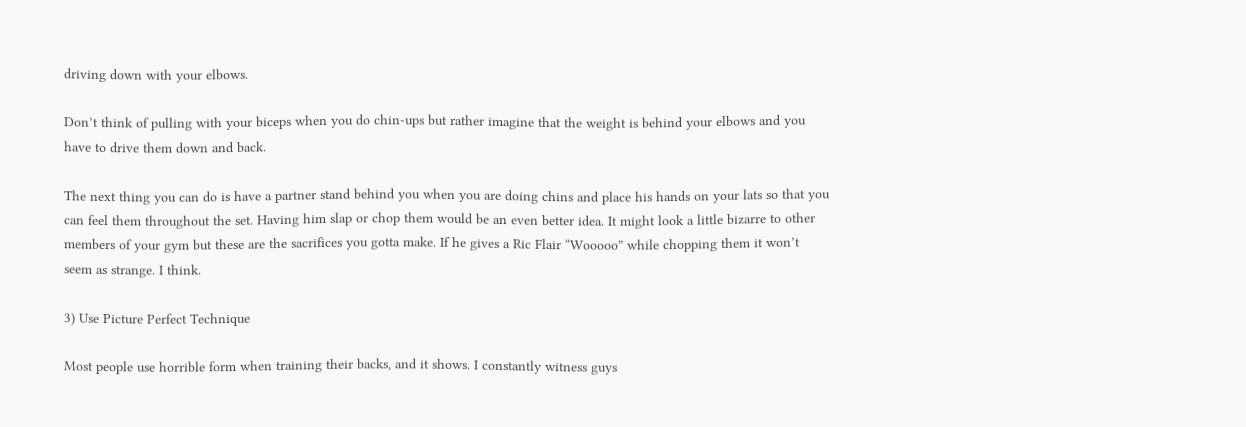driving down with your elbows.

Don’t think of pulling with your biceps when you do chin-ups but rather imagine that the weight is behind your elbows and you have to drive them down and back.

The next thing you can do is have a partner stand behind you when you are doing chins and place his hands on your lats so that you can feel them throughout the set. Having him slap or chop them would be an even better idea. It might look a little bizarre to other members of your gym but these are the sacrifices you gotta make. If he gives a Ric Flair “Wooooo” while chopping them it won’t seem as strange. I think.

3) Use Picture Perfect Technique

Most people use horrible form when training their backs, and it shows. I constantly witness guys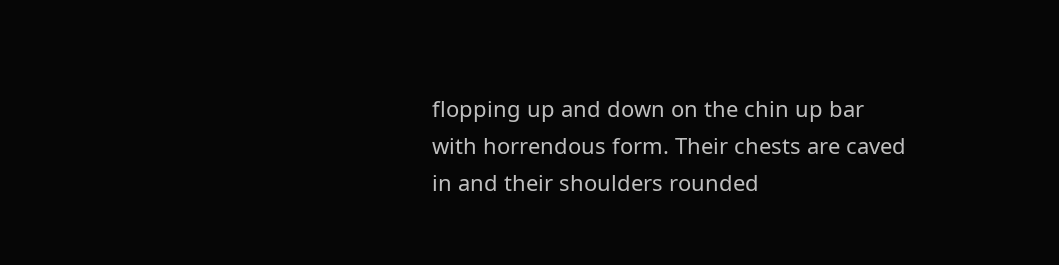flopping up and down on the chin up bar with horrendous form. Their chests are caved in and their shoulders rounded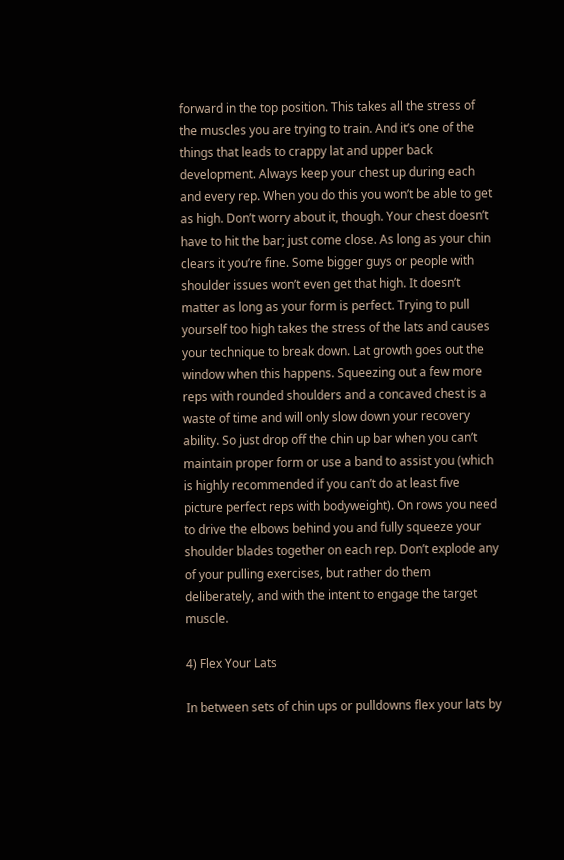forward in the top position. This takes all the stress of the muscles you are trying to train. And it’s one of the things that leads to crappy lat and upper back development. Always keep your chest up during each and every rep. When you do this you won’t be able to get as high. Don’t worry about it, though. Your chest doesn’t have to hit the bar; just come close. As long as your chin clears it you’re fine. Some bigger guys or people with shoulder issues won’t even get that high. It doesn’t matter as long as your form is perfect. Trying to pull yourself too high takes the stress of the lats and causes your technique to break down. Lat growth goes out the window when this happens. Squeezing out a few more reps with rounded shoulders and a concaved chest is a waste of time and will only slow down your recovery ability. So just drop off the chin up bar when you can’t maintain proper form or use a band to assist you (which is highly recommended if you can’t do at least five picture perfect reps with bodyweight). On rows you need to drive the elbows behind you and fully squeeze your shoulder blades together on each rep. Don’t explode any of your pulling exercises, but rather do them deliberately, and with the intent to engage the target muscle.

4) Flex Your Lats

In between sets of chin ups or pulldowns flex your lats by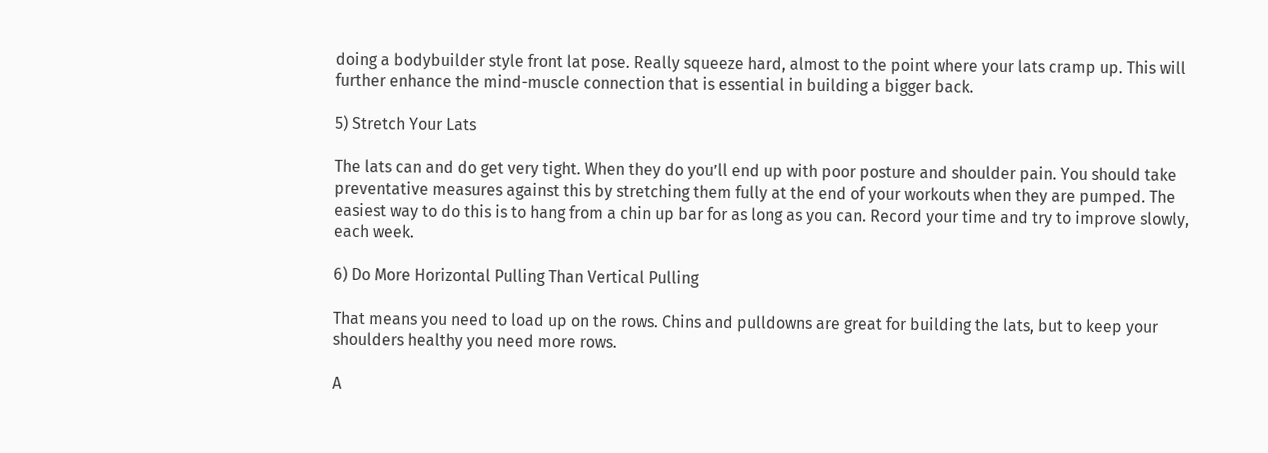doing a bodybuilder style front lat pose. Really squeeze hard, almost to the point where your lats cramp up. This will further enhance the mind-muscle connection that is essential in building a bigger back.

5) Stretch Your Lats

The lats can and do get very tight. When they do you’ll end up with poor posture and shoulder pain. You should take preventative measures against this by stretching them fully at the end of your workouts when they are pumped. The easiest way to do this is to hang from a chin up bar for as long as you can. Record your time and try to improve slowly, each week.

6) Do More Horizontal Pulling Than Vertical Pulling

That means you need to load up on the rows. Chins and pulldowns are great for building the lats, but to keep your shoulders healthy you need more rows.

A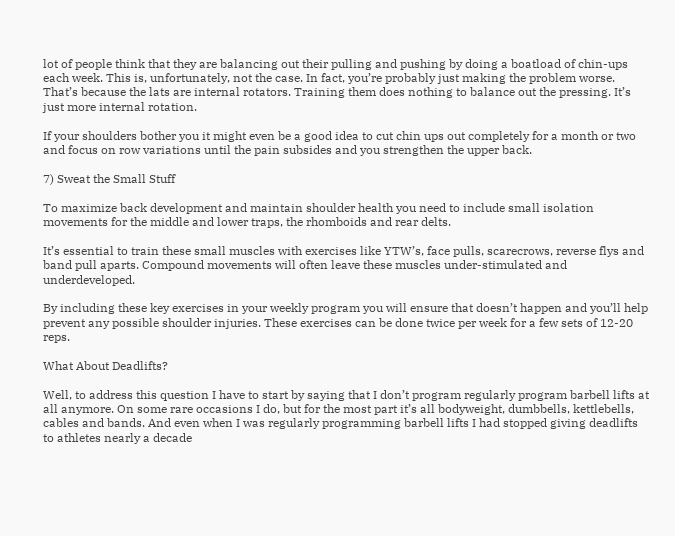lot of people think that they are balancing out their pulling and pushing by doing a boatload of chin-ups each week. This is, unfortunately, not the case. In fact, you’re probably just making the problem worse. That’s because the lats are internal rotators. Training them does nothing to balance out the pressing. It’s just more internal rotation.

If your shoulders bother you it might even be a good idea to cut chin ups out completely for a month or two and focus on row variations until the pain subsides and you strengthen the upper back.

7) Sweat the Small Stuff

To maximize back development and maintain shoulder health you need to include small isolation movements for the middle and lower traps, the rhomboids and rear delts.

It’s essential to train these small muscles with exercises like YTW’s, face pulls, scarecrows, reverse flys and band pull aparts. Compound movements will often leave these muscles under-stimulated and underdeveloped.

By including these key exercises in your weekly program you will ensure that doesn’t happen and you’ll help prevent any possible shoulder injuries. These exercises can be done twice per week for a few sets of 12-20 reps.

What About Deadlifts?

Well, to address this question I have to start by saying that I don’t program regularly program barbell lifts at all anymore. On some rare occasions I do, but for the most part it’s all bodyweight, dumbbells, kettlebells, cables and bands. And even when I was regularly programming barbell lifts I had stopped giving deadlifts to athletes nearly a decade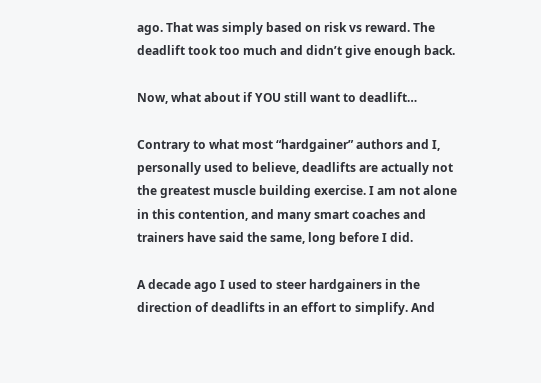ago. That was simply based on risk vs reward. The deadlift took too much and didn’t give enough back.

Now, what about if YOU still want to deadlift…

Contrary to what most “hardgainer” authors and I, personally used to believe, deadlifts are actually not the greatest muscle building exercise. I am not alone in this contention, and many smart coaches and trainers have said the same, long before I did.

A decade ago I used to steer hardgainers in the direction of deadlifts in an effort to simplify. And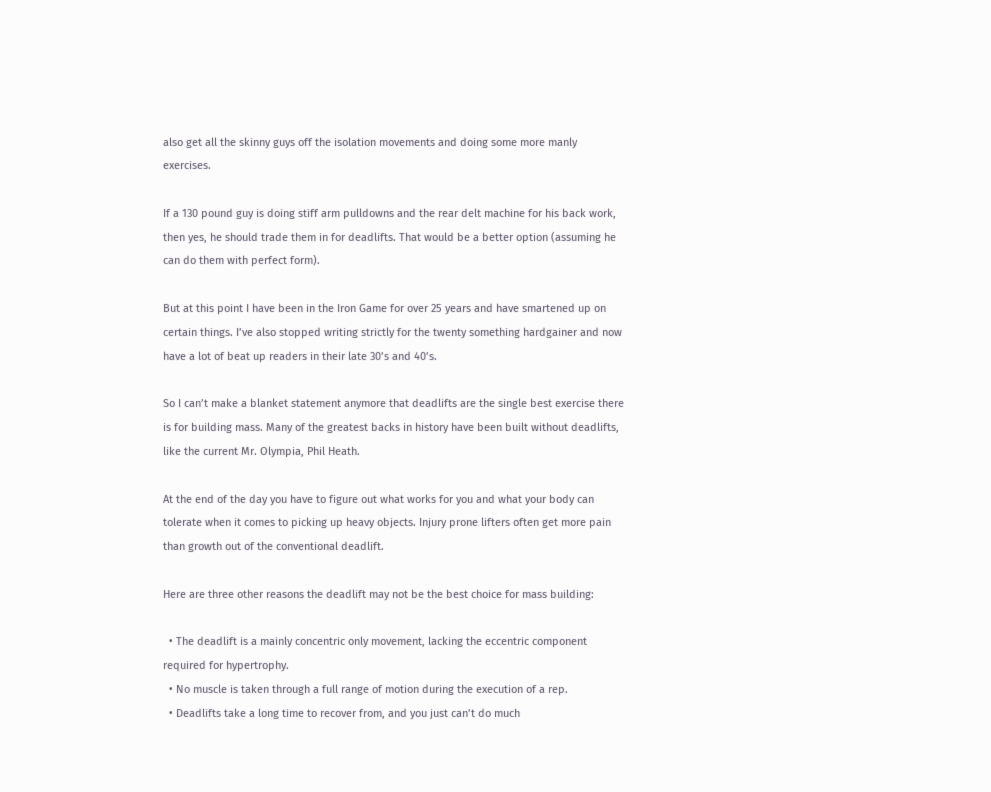also get all the skinny guys off the isolation movements and doing some more manly exercises.

If a 130 pound guy is doing stiff arm pulldowns and the rear delt machine for his back work, then yes, he should trade them in for deadlifts. That would be a better option (assuming he can do them with perfect form).

But at this point I have been in the Iron Game for over 25 years and have smartened up on certain things. I’ve also stopped writing strictly for the twenty something hardgainer and now have a lot of beat up readers in their late 30’s and 40’s.

So I can’t make a blanket statement anymore that deadlifts are the single best exercise there is for building mass. Many of the greatest backs in history have been built without deadlifts, like the current Mr. Olympia, Phil Heath.

At the end of the day you have to figure out what works for you and what your body can tolerate when it comes to picking up heavy objects. Injury prone lifters often get more pain than growth out of the conventional deadlift.

Here are three other reasons the deadlift may not be the best choice for mass building:

  • The deadlift is a mainly concentric only movement, lacking the eccentric component required for hypertrophy.
  • No muscle is taken through a full range of motion during the execution of a rep.
  • Deadlifts take a long time to recover from, and you just can’t do much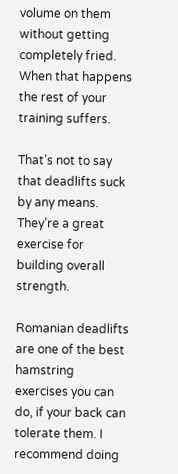volume on them without getting completely fried. When that happens the rest of your training suffers.

That’s not to say that deadlifts suck by any means. They’re a great exercise for building overall strength.

Romanian deadlifts are one of the best hamstring exercises you can do, if your back can tolerate them. I recommend doing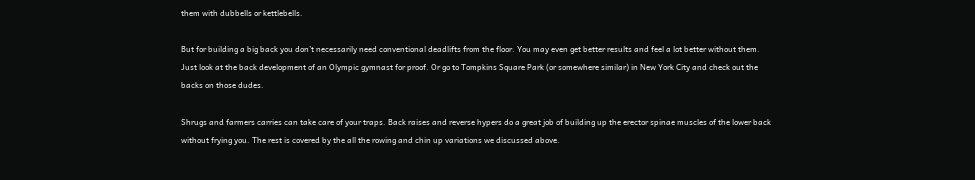them with dubbells or kettlebells.

But for building a big back you don’t necessarily need conventional deadlifts from the floor. You may even get better results and feel a lot better without them. Just look at the back development of an Olympic gymnast for proof. Or go to Tompkins Square Park (or somewhere similar) in New York City and check out the backs on those dudes.

Shrugs and farmers carries can take care of your traps. Back raises and reverse hypers do a great job of building up the erector spinae muscles of the lower back without frying you. The rest is covered by the all the rowing and chin up variations we discussed above.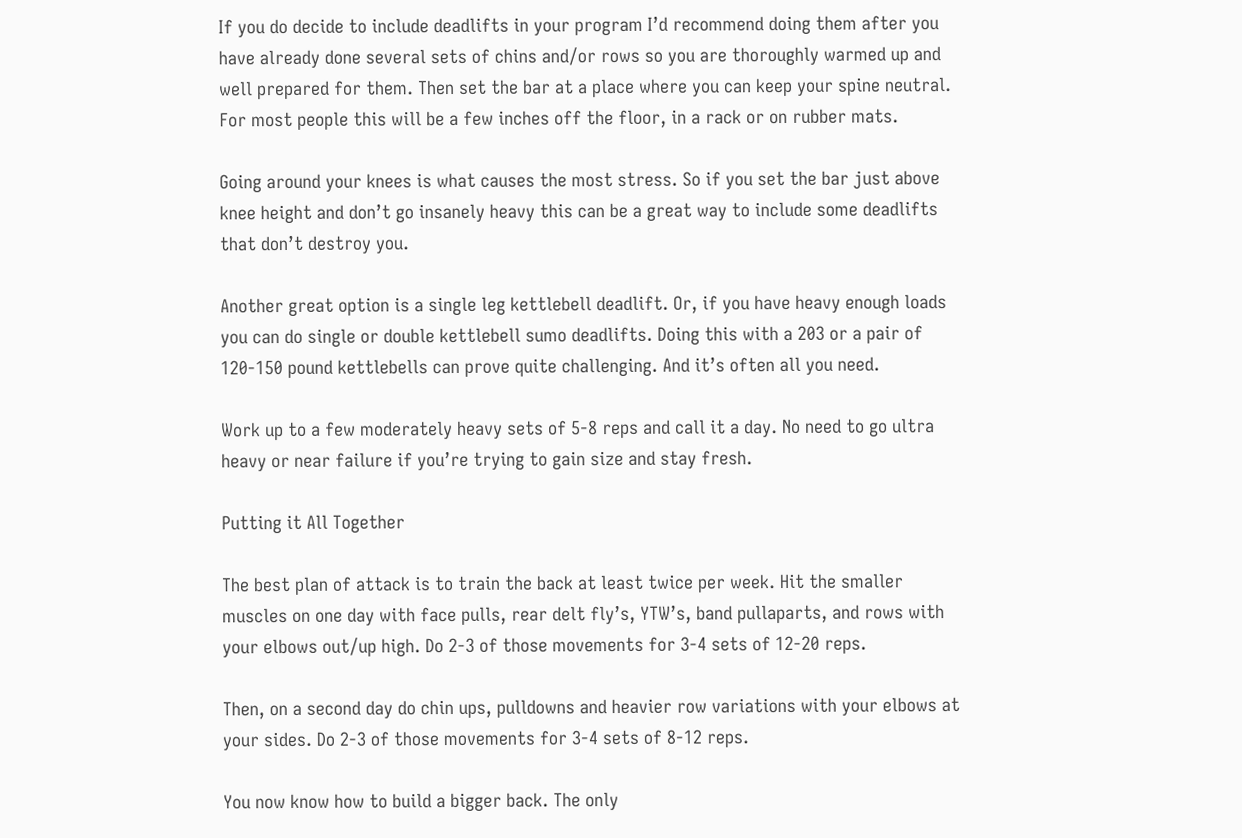If you do decide to include deadlifts in your program I’d recommend doing them after you have already done several sets of chins and/or rows so you are thoroughly warmed up and well prepared for them. Then set the bar at a place where you can keep your spine neutral.  For most people this will be a few inches off the floor, in a rack or on rubber mats.

Going around your knees is what causes the most stress. So if you set the bar just above knee height and don’t go insanely heavy this can be a great way to include some deadlifts that don’t destroy you.

Another great option is a single leg kettlebell deadlift. Or, if you have heavy enough loads you can do single or double kettlebell sumo deadlifts. Doing this with a 203 or a pair of 120-150 pound kettlebells can prove quite challenging. And it’s often all you need.

Work up to a few moderately heavy sets of 5-8 reps and call it a day. No need to go ultra heavy or near failure if you’re trying to gain size and stay fresh.

Putting it All Together

The best plan of attack is to train the back at least twice per week. Hit the smaller muscles on one day with face pulls, rear delt fly’s, YTW’s, band pullaparts, and rows with your elbows out/up high. Do 2-3 of those movements for 3-4 sets of 12-20 reps.

Then, on a second day do chin ups, pulldowns and heavier row variations with your elbows at your sides. Do 2-3 of those movements for 3-4 sets of 8-12 reps.

You now know how to build a bigger back. The only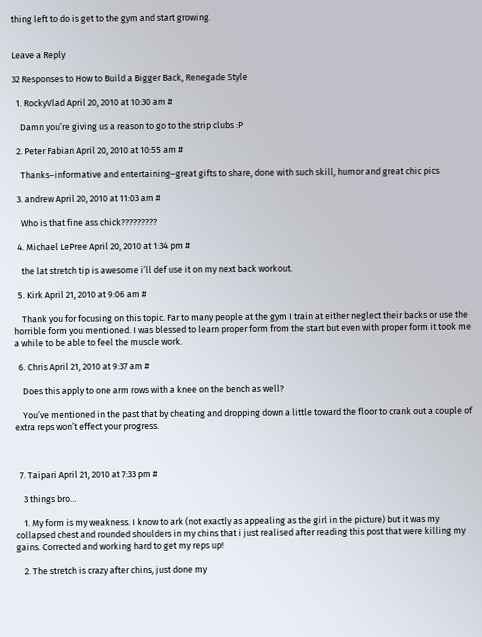thing left to do is get to the gym and start growing.


Leave a Reply

32 Responses to How to Build a Bigger Back, Renegade Style

  1. RockyVlad April 20, 2010 at 10:30 am #

    Damn you’re giving us a reason to go to the strip clubs :P

  2. Peter Fabian April 20, 2010 at 10:55 am #

    Thanks–informative and entertaining–great gifts to share, done with such skill, humor and great chic pics

  3. andrew April 20, 2010 at 11:03 am #

    Who is that fine ass chick?????????

  4. Michael LePree April 20, 2010 at 1:34 pm #

    the lat stretch tip is awesome i’ll def use it on my next back workout.

  5. Kirk April 21, 2010 at 9:06 am #

    Thank you for focusing on this topic. Far to many people at the gym I train at either neglect their backs or use the horrible form you mentioned. I was blessed to learn proper form from the start but even with proper form it took me a while to be able to feel the muscle work.

  6. Chris April 21, 2010 at 9:37 am #

    Does this apply to one arm rows with a knee on the bench as well?

    You’ve mentioned in the past that by cheating and dropping down a little toward the floor to crank out a couple of extra reps won’t effect your progress.



  7. Taipari April 21, 2010 at 7:33 pm #

    3 things bro…

    1. My form is my weakness. I know to ark (not exactly as appealing as the girl in the picture) but it was my collapsed chest and rounded shoulders in my chins that i just realised after reading this post that were killing my gains. Corrected and working hard to get my reps up!

    2. The stretch is crazy after chins, just done my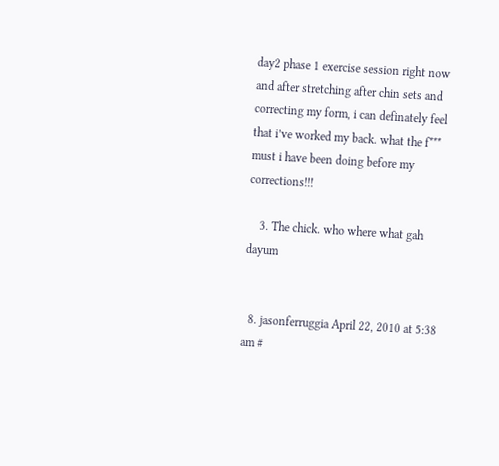day2 phase 1 exercise session right now and after stretching after chin sets and correcting my form, i can definately feel that i’ve worked my back. what the f*** must i have been doing before my corrections!!!

    3. The chick. who where what gah dayum


  8. jasonferruggia April 22, 2010 at 5:38 am #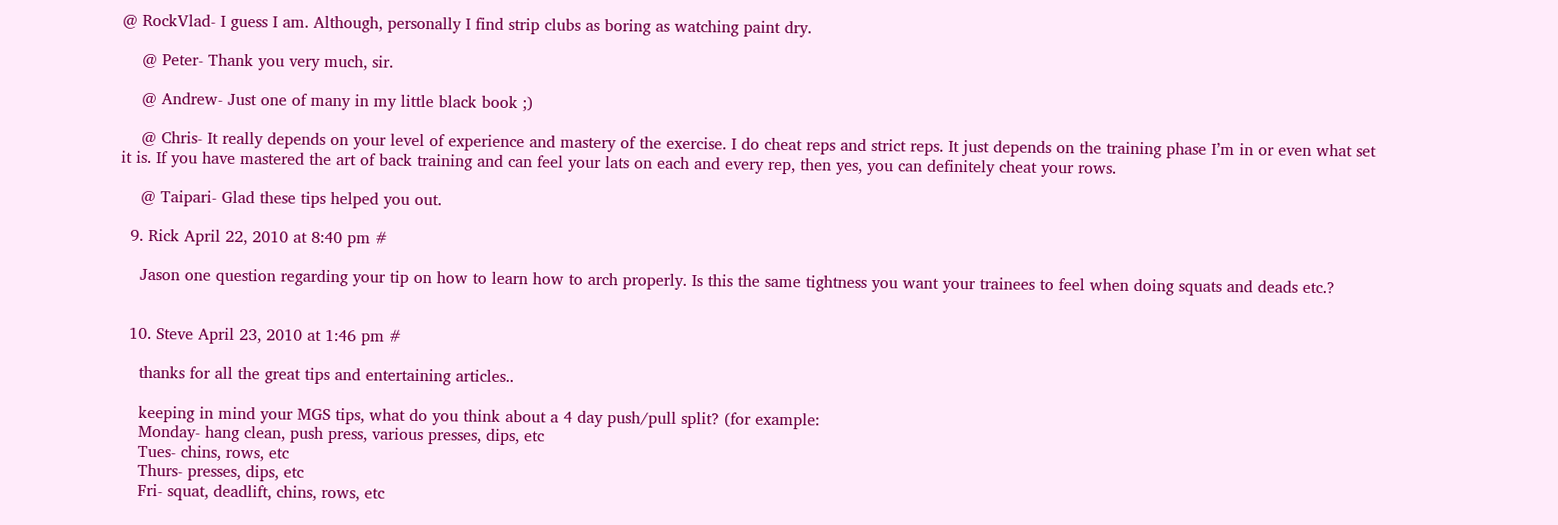@ RockVlad- I guess I am. Although, personally I find strip clubs as boring as watching paint dry.

    @ Peter- Thank you very much, sir.

    @ Andrew- Just one of many in my little black book ;)

    @ Chris- It really depends on your level of experience and mastery of the exercise. I do cheat reps and strict reps. It just depends on the training phase I’m in or even what set it is. If you have mastered the art of back training and can feel your lats on each and every rep, then yes, you can definitely cheat your rows.

    @ Taipari- Glad these tips helped you out.

  9. Rick April 22, 2010 at 8:40 pm #

    Jason one question regarding your tip on how to learn how to arch properly. Is this the same tightness you want your trainees to feel when doing squats and deads etc.?


  10. Steve April 23, 2010 at 1:46 pm #

    thanks for all the great tips and entertaining articles..

    keeping in mind your MGS tips, what do you think about a 4 day push/pull split? (for example:
    Monday- hang clean, push press, various presses, dips, etc
    Tues- chins, rows, etc
    Thurs- presses, dips, etc
    Fri- squat, deadlift, chins, rows, etc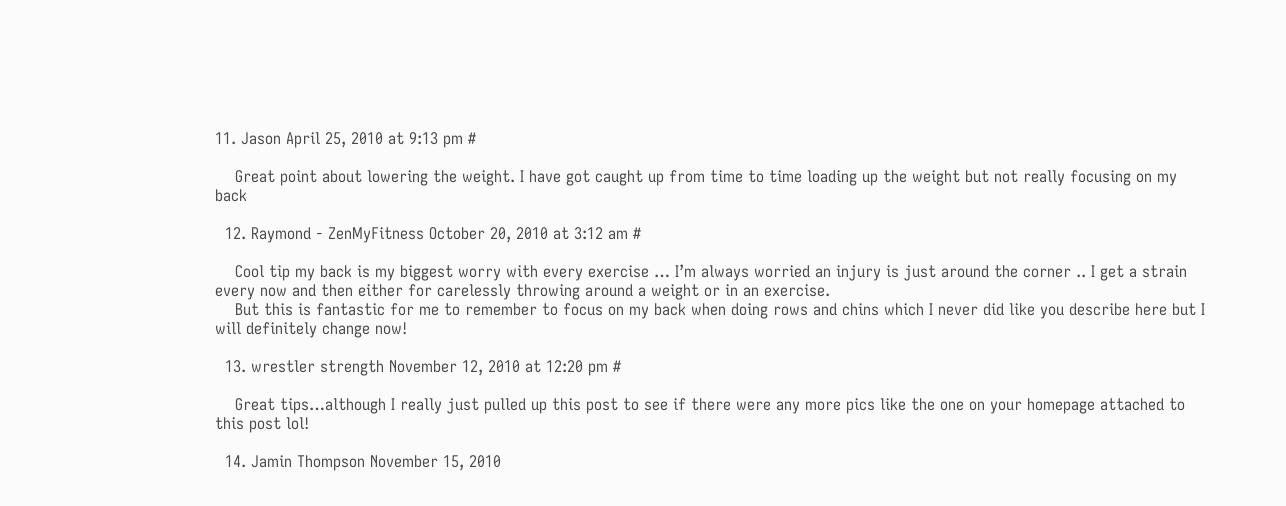11. Jason April 25, 2010 at 9:13 pm #

    Great point about lowering the weight. I have got caught up from time to time loading up the weight but not really focusing on my back

  12. Raymond - ZenMyFitness October 20, 2010 at 3:12 am #

    Cool tip my back is my biggest worry with every exercise … I’m always worried an injury is just around the corner .. I get a strain every now and then either for carelessly throwing around a weight or in an exercise.
    But this is fantastic for me to remember to focus on my back when doing rows and chins which I never did like you describe here but I will definitely change now!

  13. wrestler strength November 12, 2010 at 12:20 pm #

    Great tips…although I really just pulled up this post to see if there were any more pics like the one on your homepage attached to this post lol!

  14. Jamin Thompson November 15, 2010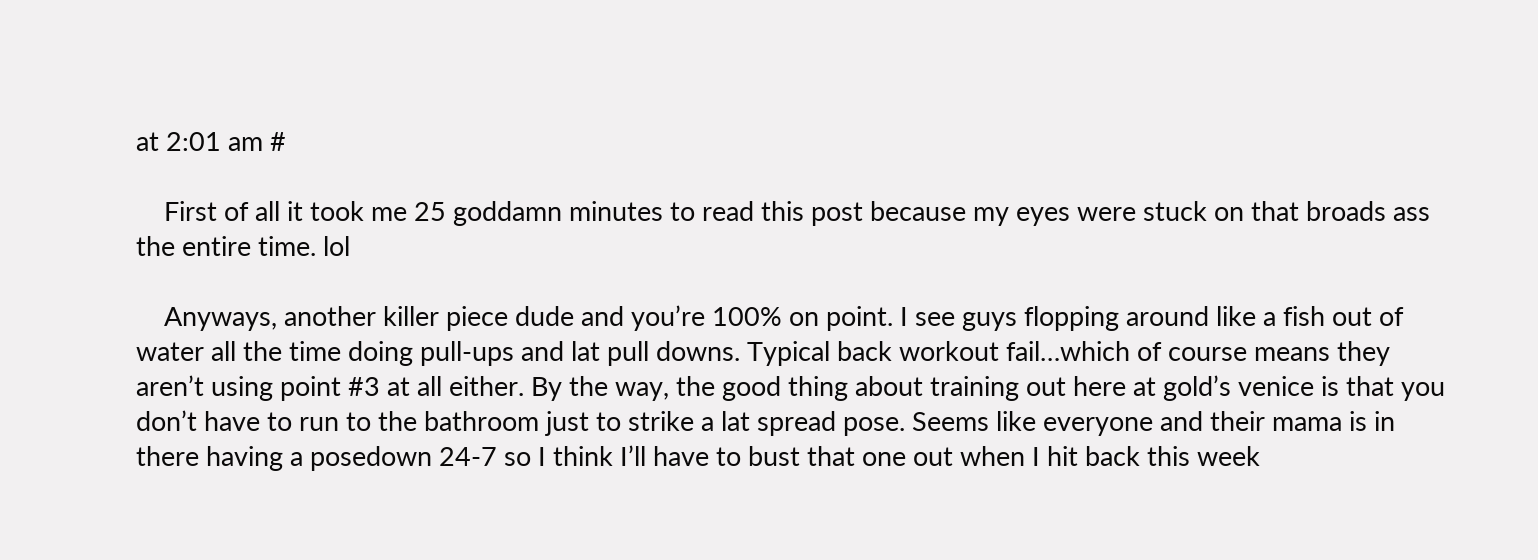at 2:01 am #

    First of all it took me 25 goddamn minutes to read this post because my eyes were stuck on that broads ass the entire time. lol

    Anyways, another killer piece dude and you’re 100% on point. I see guys flopping around like a fish out of water all the time doing pull-ups and lat pull downs. Typical back workout fail…which of course means they aren’t using point #3 at all either. By the way, the good thing about training out here at gold’s venice is that you don’t have to run to the bathroom just to strike a lat spread pose. Seems like everyone and their mama is in there having a posedown 24-7 so I think I’ll have to bust that one out when I hit back this week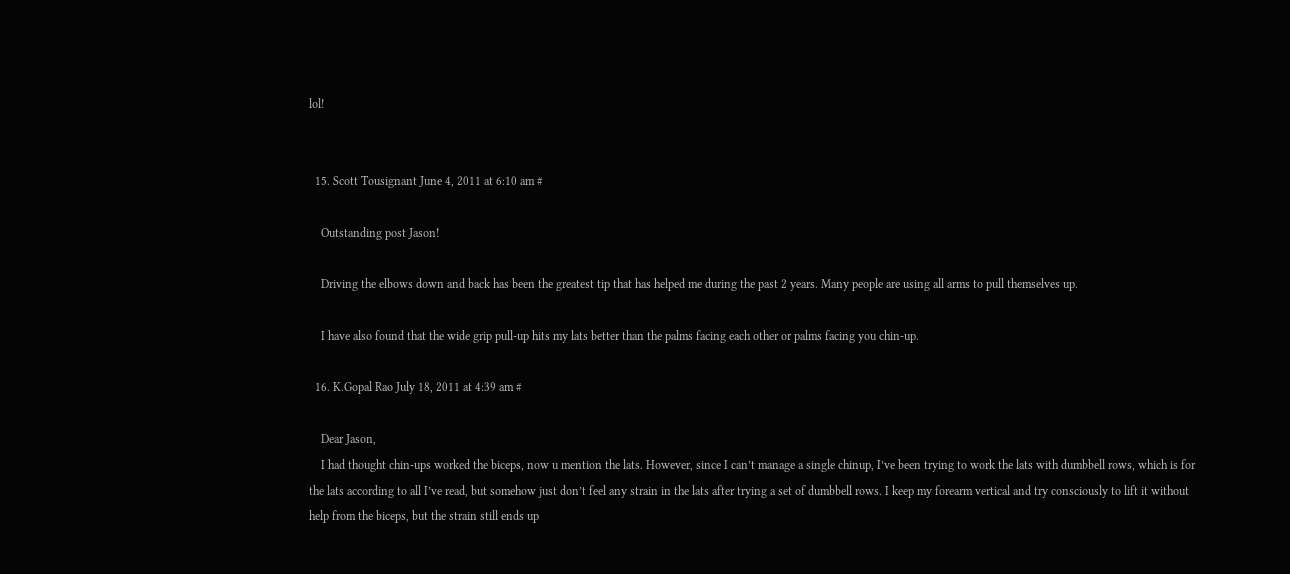lol!


  15. Scott Tousignant June 4, 2011 at 6:10 am #

    Outstanding post Jason!

    Driving the elbows down and back has been the greatest tip that has helped me during the past 2 years. Many people are using all arms to pull themselves up.

    I have also found that the wide grip pull-up hits my lats better than the palms facing each other or palms facing you chin-up.

  16. K.Gopal Rao July 18, 2011 at 4:39 am #

    Dear Jason,
    I had thought chin-ups worked the biceps, now u mention the lats. However, since I can’t manage a single chinup, I’ve been trying to work the lats with dumbbell rows, which is for the lats according to all I’ve read, but somehow just don’t feel any strain in the lats after trying a set of dumbbell rows. I keep my forearm vertical and try consciously to lift it without help from the biceps, but the strain still ends up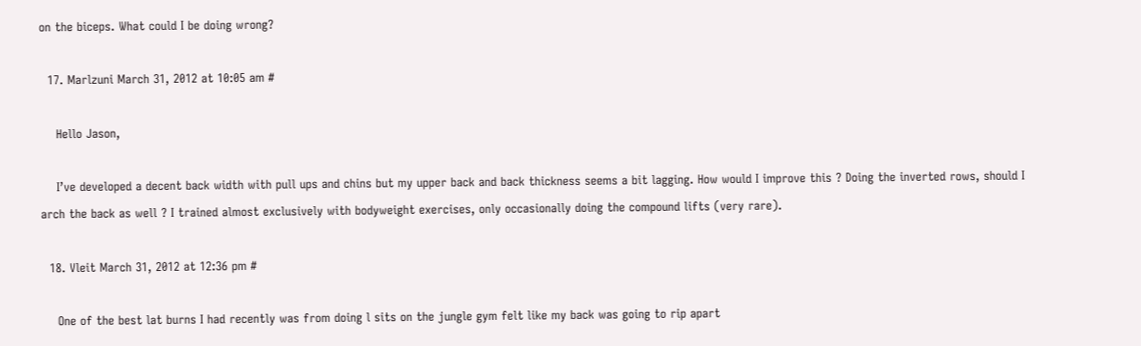on the biceps. What could I be doing wrong?

  17. Marlzuni March 31, 2012 at 10:05 am #

    Hello Jason,

    I’ve developed a decent back width with pull ups and chins but my upper back and back thickness seems a bit lagging. How would I improve this ? Doing the inverted rows, should I arch the back as well ? I trained almost exclusively with bodyweight exercises, only occasionally doing the compound lifts (very rare).

  18. Vleit March 31, 2012 at 12:36 pm #

    One of the best lat burns I had recently was from doing l sits on the jungle gym felt like my back was going to rip apart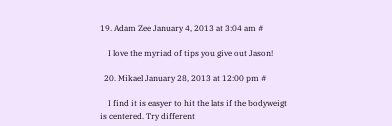19. Adam Zee January 4, 2013 at 3:04 am #

    I love the myriad of tips you give out Jason!

  20. Mikael January 28, 2013 at 12:00 pm #

    I find it is easyer to hit the lats if the bodyweigt is centered. Try different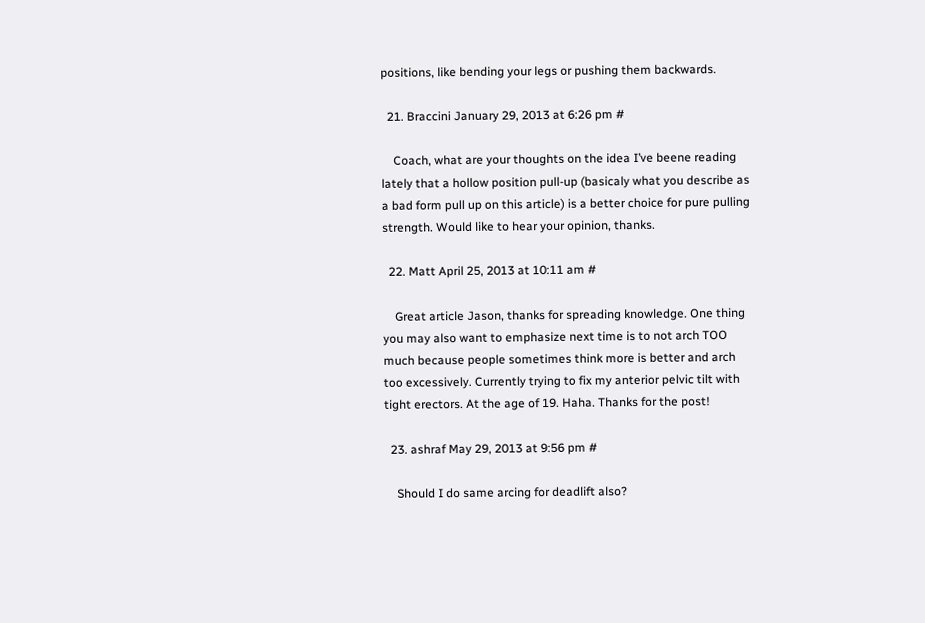positions, like bending your legs or pushing them backwards.

  21. Braccini January 29, 2013 at 6:26 pm #

    Coach, what are your thoughts on the idea I’ve beene reading lately that a hollow position pull-up (basicaly what you describe as a bad form pull up on this article) is a better choice for pure pulling strength. Would like to hear your opinion, thanks.

  22. Matt April 25, 2013 at 10:11 am #

    Great article Jason, thanks for spreading knowledge. One thing you may also want to emphasize next time is to not arch TOO much because people sometimes think more is better and arch too excessively. Currently trying to fix my anterior pelvic tilt with tight erectors. At the age of 19. Haha. Thanks for the post!

  23. ashraf May 29, 2013 at 9:56 pm #

    Should I do same arcing for deadlift also?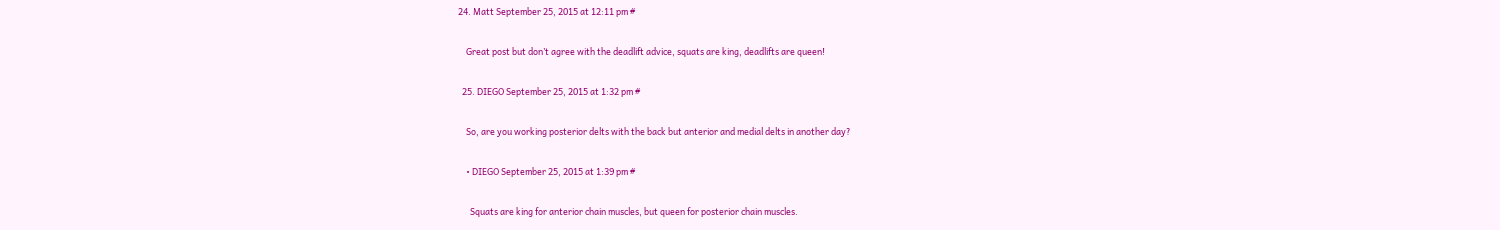24. Matt September 25, 2015 at 12:11 pm #

    Great post but don’t agree with the deadlift advice, squats are king, deadlifts are queen!

  25. DIEGO September 25, 2015 at 1:32 pm #

    So, are you working posterior delts with the back but anterior and medial delts in another day?

    • DIEGO September 25, 2015 at 1:39 pm #

      Squats are king for anterior chain muscles, but queen for posterior chain muscles.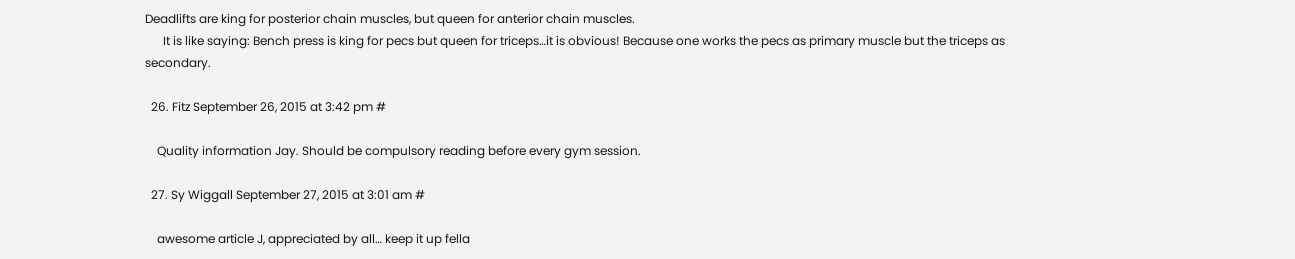Deadlifts are king for posterior chain muscles, but queen for anterior chain muscles.
      It is like saying: Bench press is king for pecs but queen for triceps…it is obvious! Because one works the pecs as primary muscle but the triceps as secondary.

  26. Fitz September 26, 2015 at 3:42 pm #

    Quality information Jay. Should be compulsory reading before every gym session.

  27. Sy Wiggall September 27, 2015 at 3:01 am #

    awesome article J, appreciated by all… keep it up fella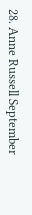28. Anne Russell September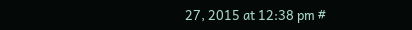27, 2015 at 12:38 pm #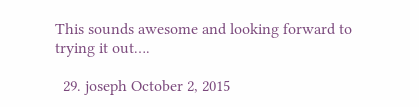This sounds awesome and looking forward to trying it out….

  29. joseph October 2, 2015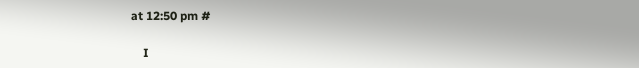at 12:50 pm #

    I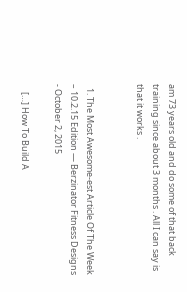am 73 years old and do some of that back training since about 3 months . All I can say is that it works .


  1. The Most Awesome-est Article Of The Week – 10.2.15 Edition — Berzinator Fitness Designs - October 2, 2015

    […] How To Build A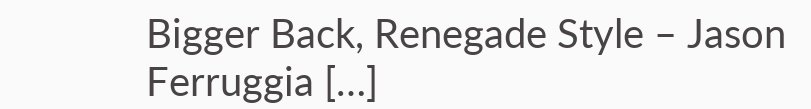Bigger Back, Renegade Style – Jason Ferruggia […]